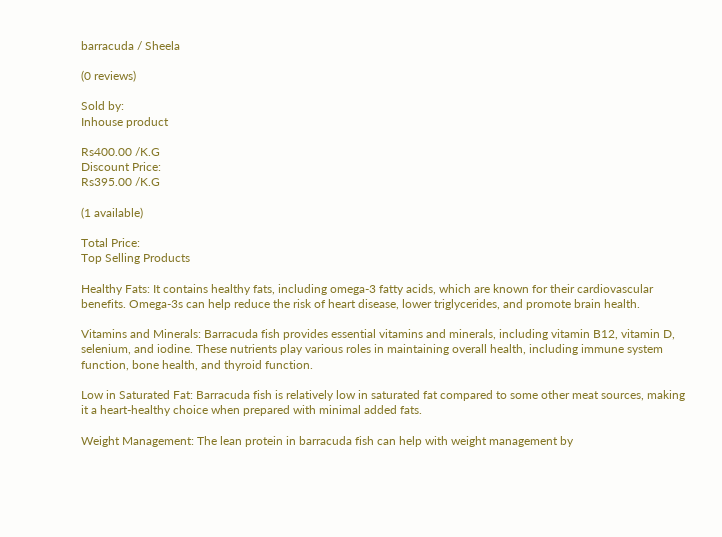barracuda / Sheela

(0 reviews)

Sold by:
Inhouse product

Rs400.00 /K.G
Discount Price:
Rs395.00 /K.G

(1 available)

Total Price:
Top Selling Products

Healthy Fats: It contains healthy fats, including omega-3 fatty acids, which are known for their cardiovascular benefits. Omega-3s can help reduce the risk of heart disease, lower triglycerides, and promote brain health.

Vitamins and Minerals: Barracuda fish provides essential vitamins and minerals, including vitamin B12, vitamin D, selenium, and iodine. These nutrients play various roles in maintaining overall health, including immune system function, bone health, and thyroid function.

Low in Saturated Fat: Barracuda fish is relatively low in saturated fat compared to some other meat sources, making it a heart-healthy choice when prepared with minimal added fats.

Weight Management: The lean protein in barracuda fish can help with weight management by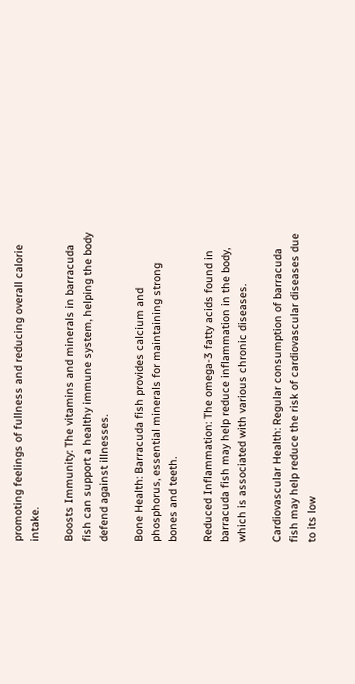promoting feelings of fullness and reducing overall calorie intake.

Boosts Immunity: The vitamins and minerals in barracuda fish can support a healthy immune system, helping the body defend against illnesses.

Bone Health: Barracuda fish provides calcium and phosphorus, essential minerals for maintaining strong bones and teeth.

Reduced Inflammation: The omega-3 fatty acids found in barracuda fish may help reduce inflammation in the body, which is associated with various chronic diseases.

Cardiovascular Health: Regular consumption of barracuda fish may help reduce the risk of cardiovascular diseases due to its low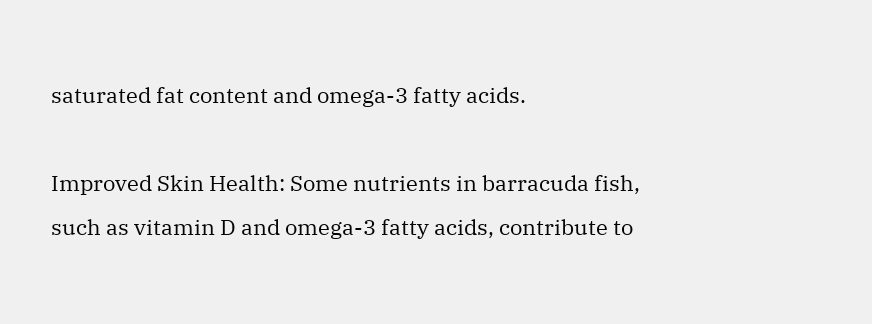saturated fat content and omega-3 fatty acids.

Improved Skin Health: Some nutrients in barracuda fish, such as vitamin D and omega-3 fatty acids, contribute to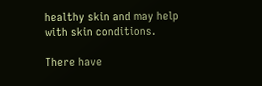healthy skin and may help with skin conditions.

There have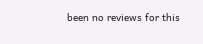been no reviews for this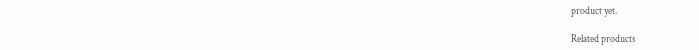product yet.

Related products